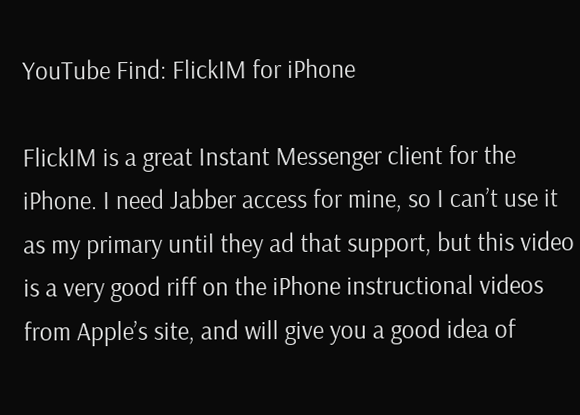YouTube Find: FlickIM for iPhone

FlickIM is a great Instant Messenger client for the iPhone. I need Jabber access for mine, so I can’t use it as my primary until they ad that support, but this video is a very good riff on the iPhone instructional videos from Apple’s site, and will give you a good idea of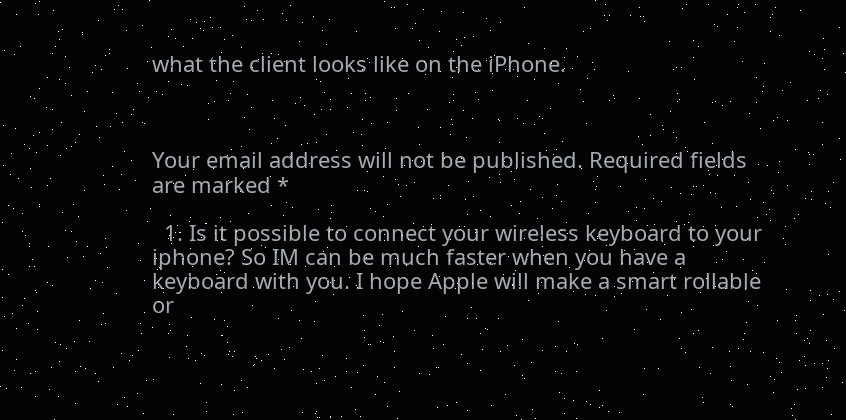what the client looks like on the iPhone.



Your email address will not be published. Required fields are marked *

  1. Is it possible to connect your wireless keyboard to your iphone? So IM can be much faster when you have a keyboard with you. I hope Apple will make a smart rollable or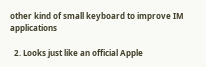other kind of small keyboard to improve IM applications

  2. Looks just like an official Apple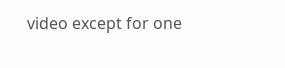video except for one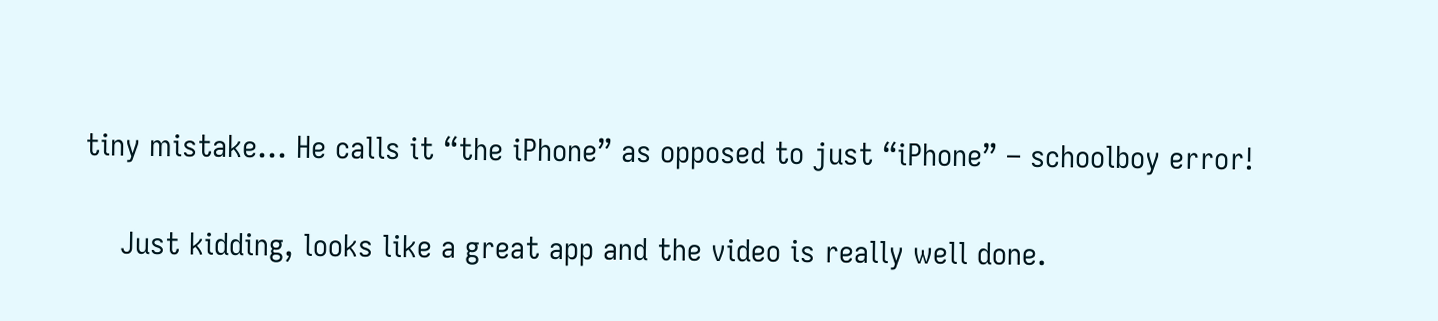tiny mistake… He calls it “the iPhone” as opposed to just “iPhone” – schoolboy error!

    Just kidding, looks like a great app and the video is really well done.